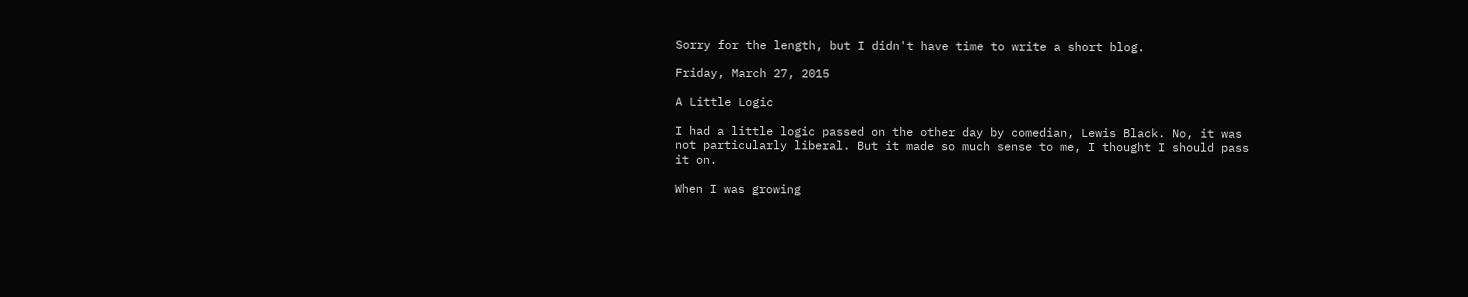Sorry for the length, but I didn't have time to write a short blog.

Friday, March 27, 2015

A Little Logic

I had a little logic passed on the other day by comedian, Lewis Black. No, it was not particularly liberal. But it made so much sense to me, I thought I should pass it on.

When I was growing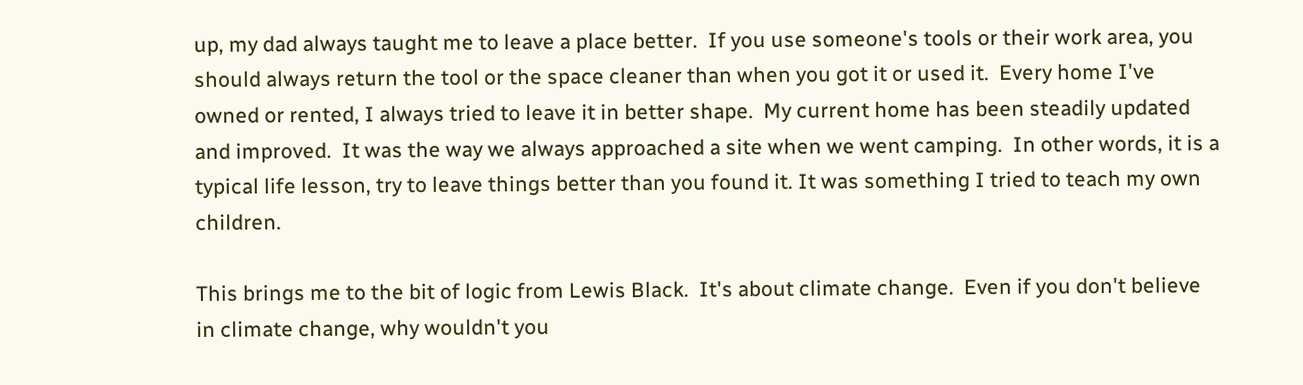up, my dad always taught me to leave a place better.  If you use someone's tools or their work area, you should always return the tool or the space cleaner than when you got it or used it.  Every home I've owned or rented, I always tried to leave it in better shape.  My current home has been steadily updated and improved.  It was the way we always approached a site when we went camping.  In other words, it is a typical life lesson, try to leave things better than you found it. It was something I tried to teach my own children.

This brings me to the bit of logic from Lewis Black.  It's about climate change.  Even if you don't believe in climate change, why wouldn't you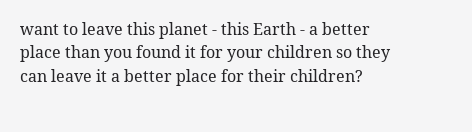want to leave this planet - this Earth - a better place than you found it for your children so they can leave it a better place for their children?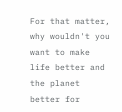For that matter, why wouldn't you want to make life better and the planet better for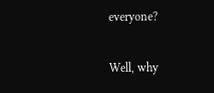everyone?

Well, why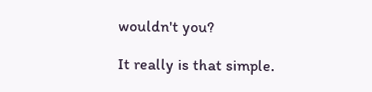wouldn't you?

It really is that simple.